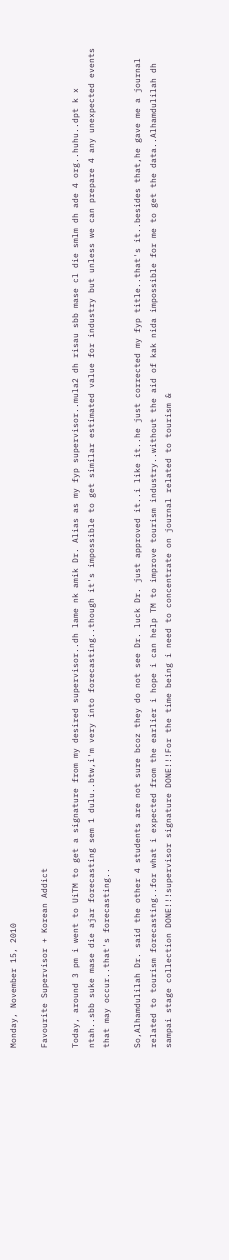Monday, November 15, 2010

Favourite Supervisor + Korean Addict

Today, around 3 pm i went to UiTM to get a signature from my desired supervisor..dh lame nk amik Dr. Alias as my fyp supervisor..mula2 dh risau sbb mase cl die smlm dh ade 4 org..huhu..dpt k x ntah..sbb suke mase die ajar forecasting sem 1 dulu..btw,i'm very into forecasting..though it's impossible to get similar estimated value for industry but unless we can prepare 4 any unexpected events that may occur..that's forecasting..

So,Alhamdulilah Dr. said the other 4 students are not sure bcoz they do not see Dr. luck Dr. just approved it..i like it..he just corrected my fyp title..that's it..besides that,he gave me a journal related to tourism forecasting..for what i expected from the earlier i hope i can help TM to improve tourism industry..without the aid of kak nida impossible for me to get the data..Alhamdulilah dh sampai stage collection DONE!!!supervisor signature DONE!!!For the time being i need to concentrate on journal related to tourism &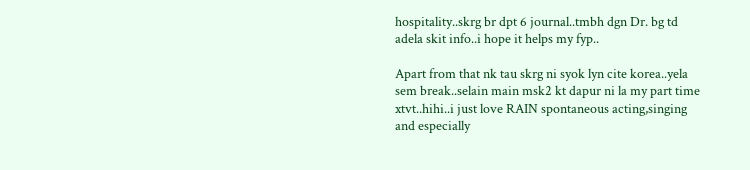hospitality..skrg br dpt 6 journal..tmbh dgn Dr. bg td adela skit info..i hope it helps my fyp..

Apart from that nk tau skrg ni syok lyn cite korea..yela sem break..selain main msk2 kt dapur ni la my part time xtvt..hihi..i just love RAIN spontaneous acting,singing and especially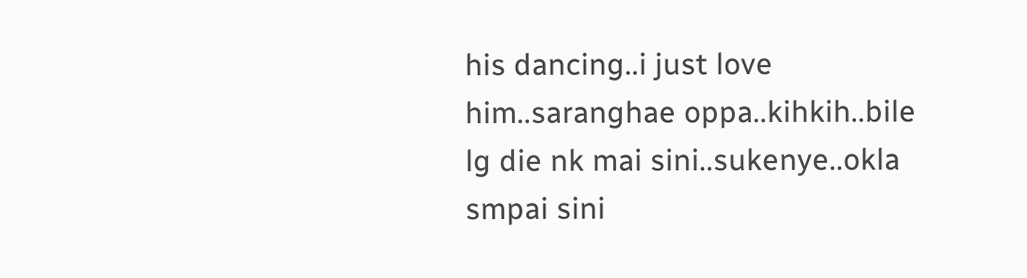his dancing..i just love him..saranghae oppa..kihkih..bile lg die nk mai sini..sukenye..okla smpai sini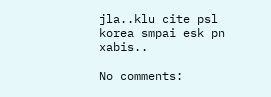jla..klu cite psl korea smpai esk pn xabis..

No comments: